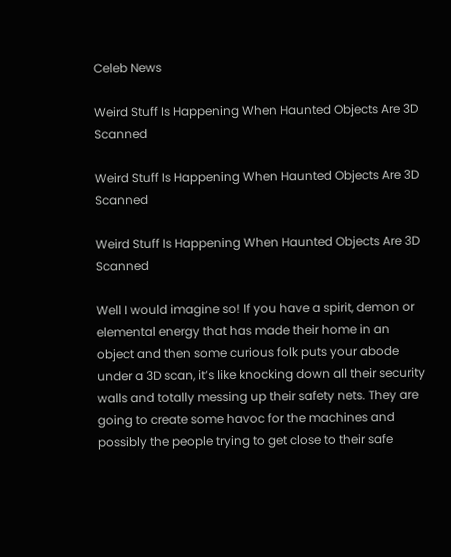Celeb News

Weird Stuff Is Happening When Haunted Objects Are 3D Scanned

Weird Stuff Is Happening When Haunted Objects Are 3D Scanned

Weird Stuff Is Happening When Haunted Objects Are 3D Scanned

Well I would imagine so! If you have a spirit, demon or elemental energy that has made their home in an object and then some curious folk puts your abode under a 3D scan, it’s like knocking down all their security walls and totally messing up their safety nets. They are going to create some havoc for the machines and possibly the people trying to get close to their safe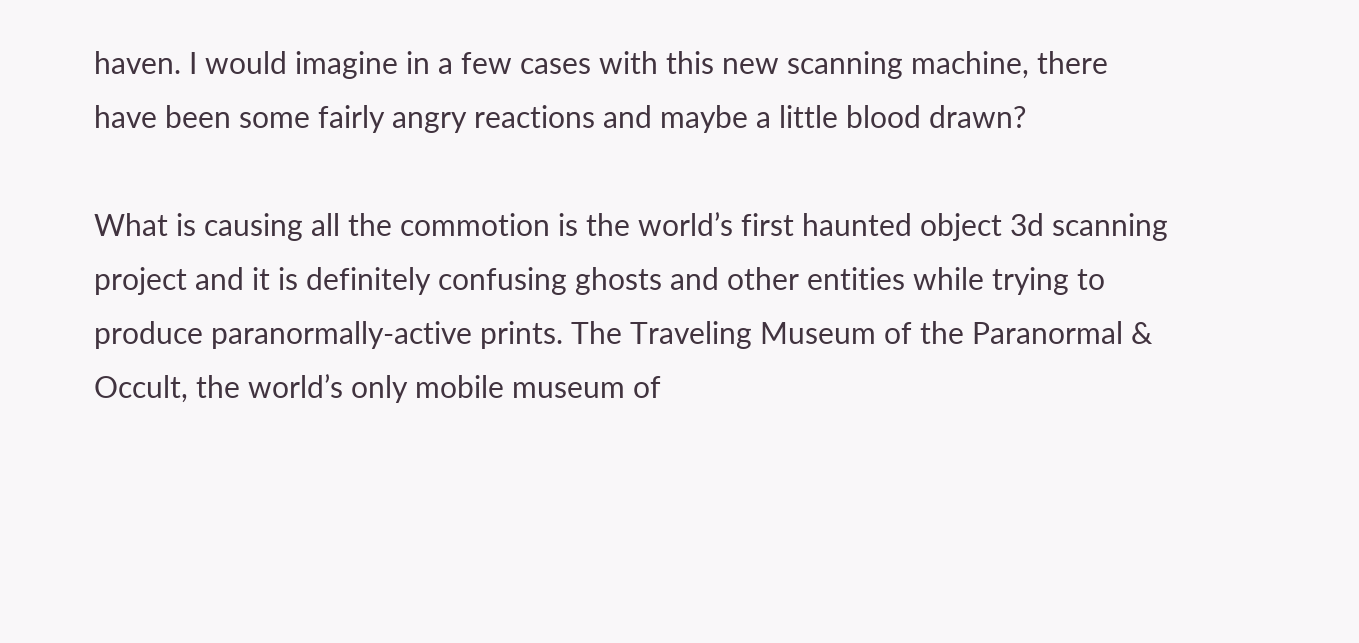haven. I would imagine in a few cases with this new scanning machine, there have been some fairly angry reactions and maybe a little blood drawn?

What is causing all the commotion is the world’s first haunted object 3d scanning project and it is definitely confusing ghosts and other entities while trying to produce paranormally-active prints. The Traveling Museum of the Paranormal & Occult, the world’s only mobile museum of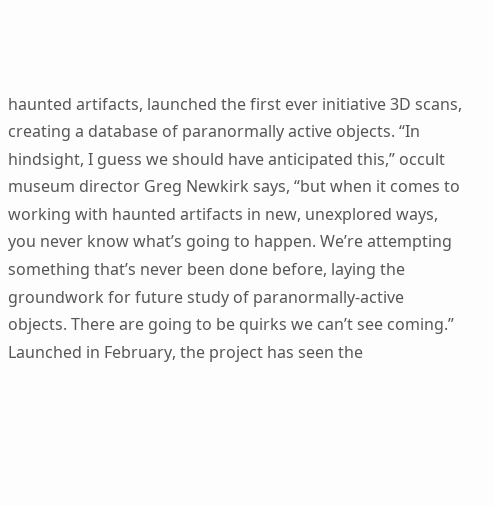haunted artifacts, launched the first ever initiative 3D scans, creating a database of paranormally active objects. “In hindsight, I guess we should have anticipated this,” occult museum director Greg Newkirk says, “but when it comes to working with haunted artifacts in new, unexplored ways, you never know what’s going to happen. We’re attempting something that’s never been done before, laying the groundwork for future study of paranormally-active objects. There are going to be quirks we can’t see coming.” Launched in February, the project has seen the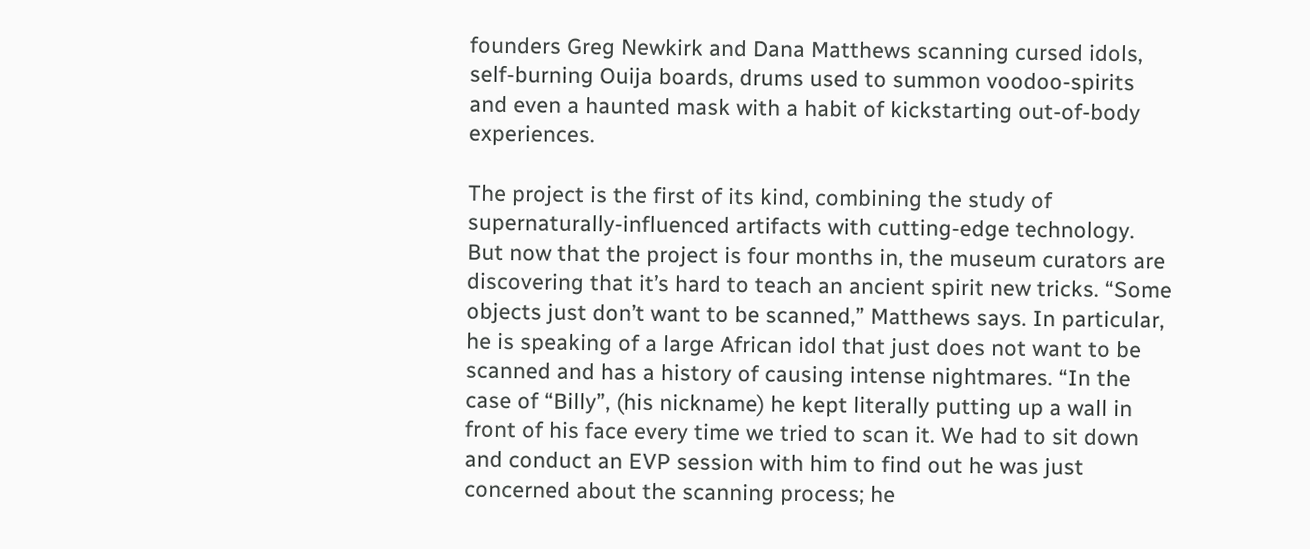founders Greg Newkirk and Dana Matthews scanning cursed idols, self-burning Ouija boards, drums used to summon voodoo-spirits and even a haunted mask with a habit of kickstarting out-of-body experiences.

The project is the first of its kind, combining the study of supernaturally-influenced artifacts with cutting-edge technology. But now that the project is four months in, the museum curators are discovering that it’s hard to teach an ancient spirit new tricks. “Some objects just don’t want to be scanned,” Matthews says. In particular, he is speaking of a large African idol that just does not want to be scanned and has a history of causing intense nightmares. “In the case of “Billy”, (his nickname) he kept literally putting up a wall in front of his face every time we tried to scan it. We had to sit down and conduct an EVP session with him to find out he was just concerned about the scanning process; he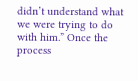didn’t understand what we were trying to do with him.” Once the process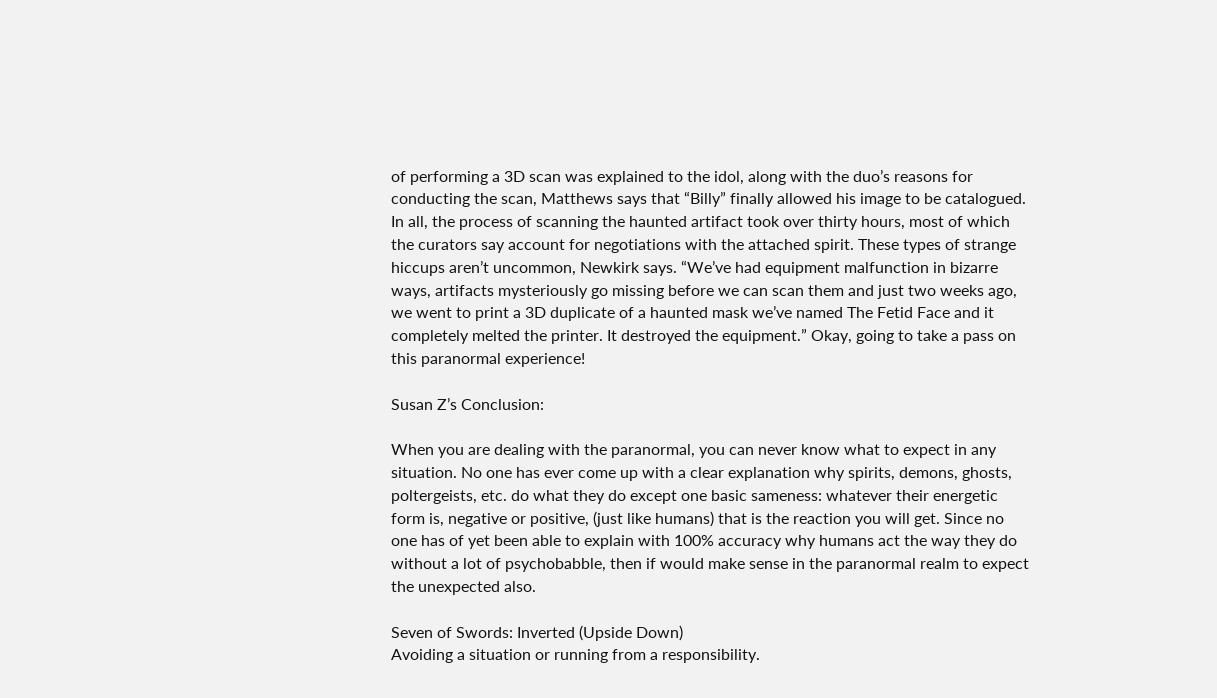of performing a 3D scan was explained to the idol, along with the duo’s reasons for conducting the scan, Matthews says that “Billy” finally allowed his image to be catalogued. In all, the process of scanning the haunted artifact took over thirty hours, most of which the curators say account for negotiations with the attached spirit. These types of strange hiccups aren’t uncommon, Newkirk says. “We’ve had equipment malfunction in bizarre ways, artifacts mysteriously go missing before we can scan them and just two weeks ago, we went to print a 3D duplicate of a haunted mask we’ve named The Fetid Face and it completely melted the printer. It destroyed the equipment.” Okay, going to take a pass on this paranormal experience!

Susan Z’s Conclusion:

When you are dealing with the paranormal, you can never know what to expect in any situation. No one has ever come up with a clear explanation why spirits, demons, ghosts, poltergeists, etc. do what they do except one basic sameness: whatever their energetic form is, negative or positive, (just like humans) that is the reaction you will get. Since no one has of yet been able to explain with 100% accuracy why humans act the way they do without a lot of psychobabble, then if would make sense in the paranormal realm to expect the unexpected also.

Seven of Swords: Inverted (Upside Down)
Avoiding a situation or running from a responsibility.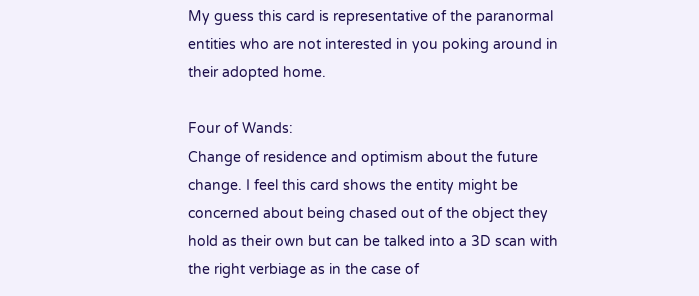My guess this card is representative of the paranormal entities who are not interested in you poking around in their adopted home.

Four of Wands:
Change of residence and optimism about the future change. I feel this card shows the entity might be concerned about being chased out of the object they hold as their own but can be talked into a 3D scan with the right verbiage as in the case of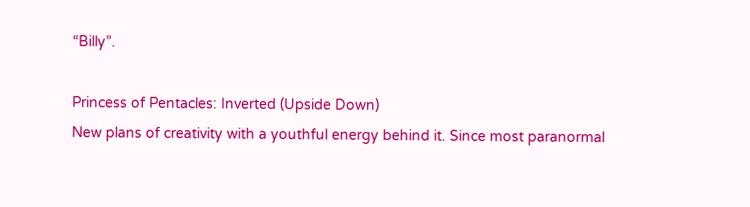“Billy”.

Princess of Pentacles: Inverted (Upside Down)
New plans of creativity with a youthful energy behind it. Since most paranormal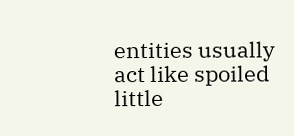entities usually act like spoiled little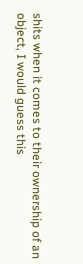shits when it comes to their ownership of an object, I would guess this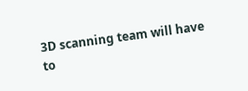3D scanning team will have to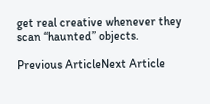get real creative whenever they scan “haunted” objects.

Previous ArticleNext Article